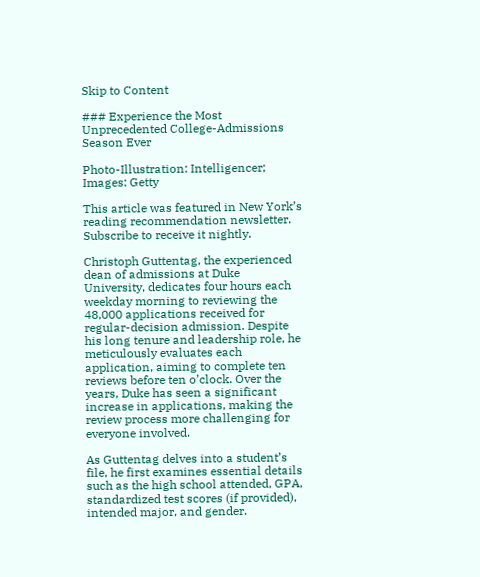Skip to Content

### Experience the Most Unprecedented College-Admissions Season Ever

Photo-Illustration: Intelligencer; Images: Getty

This article was featured in New York’s reading recommendation newsletter. Subscribe to receive it nightly.

Christoph Guttentag, the experienced dean of admissions at Duke University, dedicates four hours each weekday morning to reviewing the 48,000 applications received for regular-decision admission. Despite his long tenure and leadership role, he meticulously evaluates each application, aiming to complete ten reviews before ten o’clock. Over the years, Duke has seen a significant increase in applications, making the review process more challenging for everyone involved.

As Guttentag delves into a student’s file, he first examines essential details such as the high school attended, GPA, standardized test scores (if provided), intended major, and gender.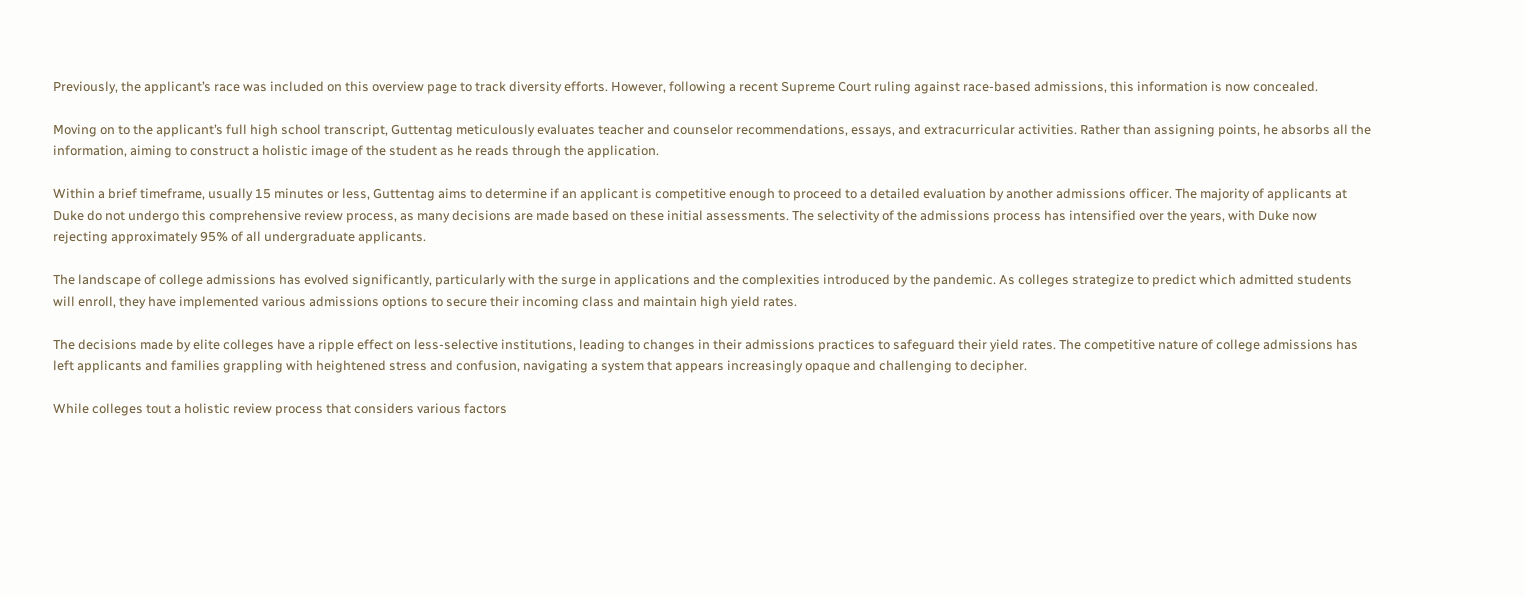Previously, the applicant’s race was included on this overview page to track diversity efforts. However, following a recent Supreme Court ruling against race-based admissions, this information is now concealed.

Moving on to the applicant’s full high school transcript, Guttentag meticulously evaluates teacher and counselor recommendations, essays, and extracurricular activities. Rather than assigning points, he absorbs all the information, aiming to construct a holistic image of the student as he reads through the application.

Within a brief timeframe, usually 15 minutes or less, Guttentag aims to determine if an applicant is competitive enough to proceed to a detailed evaluation by another admissions officer. The majority of applicants at Duke do not undergo this comprehensive review process, as many decisions are made based on these initial assessments. The selectivity of the admissions process has intensified over the years, with Duke now rejecting approximately 95% of all undergraduate applicants.

The landscape of college admissions has evolved significantly, particularly with the surge in applications and the complexities introduced by the pandemic. As colleges strategize to predict which admitted students will enroll, they have implemented various admissions options to secure their incoming class and maintain high yield rates.

The decisions made by elite colleges have a ripple effect on less-selective institutions, leading to changes in their admissions practices to safeguard their yield rates. The competitive nature of college admissions has left applicants and families grappling with heightened stress and confusion, navigating a system that appears increasingly opaque and challenging to decipher.

While colleges tout a holistic review process that considers various factors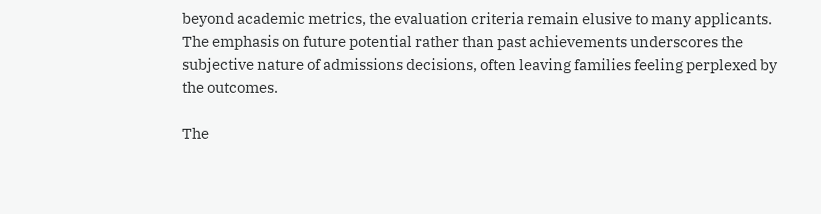beyond academic metrics, the evaluation criteria remain elusive to many applicants. The emphasis on future potential rather than past achievements underscores the subjective nature of admissions decisions, often leaving families feeling perplexed by the outcomes.

The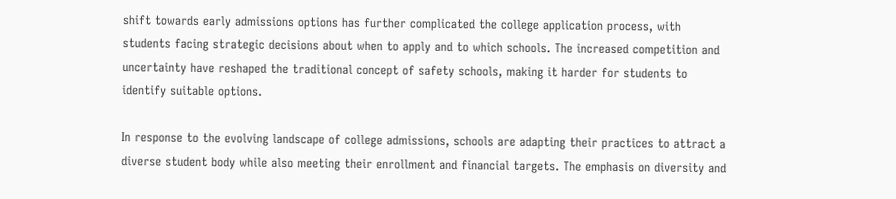shift towards early admissions options has further complicated the college application process, with students facing strategic decisions about when to apply and to which schools. The increased competition and uncertainty have reshaped the traditional concept of safety schools, making it harder for students to identify suitable options.

In response to the evolving landscape of college admissions, schools are adapting their practices to attract a diverse student body while also meeting their enrollment and financial targets. The emphasis on diversity and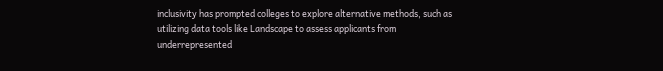inclusivity has prompted colleges to explore alternative methods, such as utilizing data tools like Landscape to assess applicants from underrepresented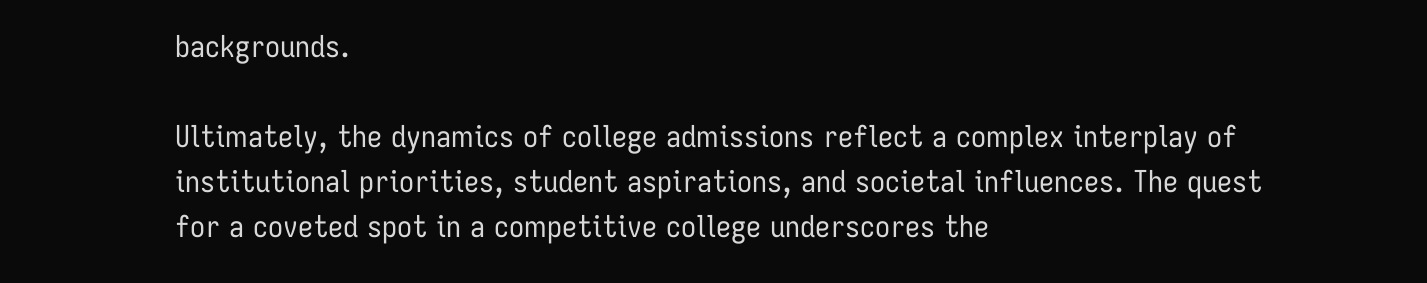backgrounds.

Ultimately, the dynamics of college admissions reflect a complex interplay of institutional priorities, student aspirations, and societal influences. The quest for a coveted spot in a competitive college underscores the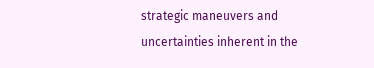strategic maneuvers and uncertainties inherent in the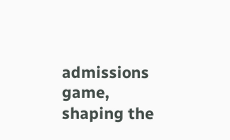admissions game, shaping the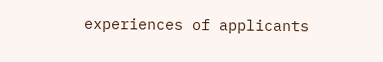experiences of applicants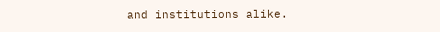and institutions alike.